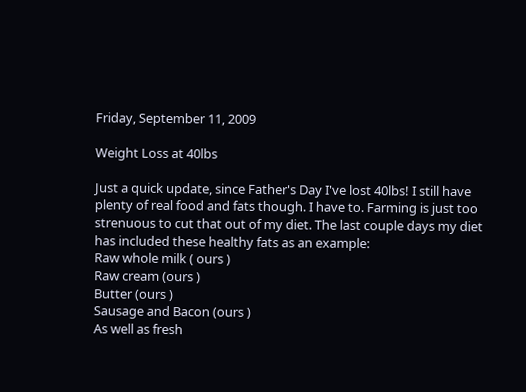Friday, September 11, 2009

Weight Loss at 40lbs

Just a quick update, since Father's Day I've lost 40lbs! I still have plenty of real food and fats though. I have to. Farming is just too strenuous to cut that out of my diet. The last couple days my diet has included these healthy fats as an example:
Raw whole milk ( ours )
Raw cream (ours )
Butter (ours )
Sausage and Bacon (ours )
As well as fresh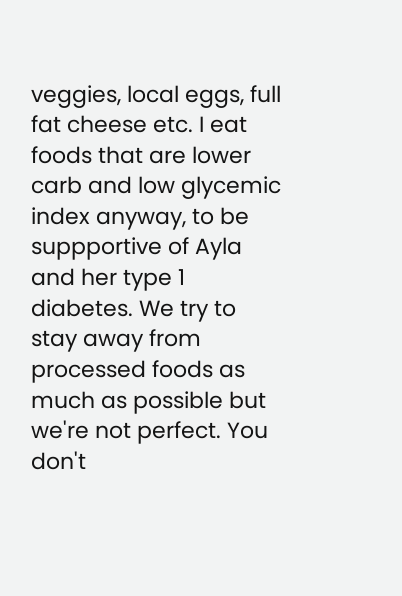veggies, local eggs, full fat cheese etc. I eat foods that are lower carb and low glycemic index anyway, to be suppportive of Ayla and her type 1 diabetes. We try to stay away from processed foods as much as possible but we're not perfect. You don't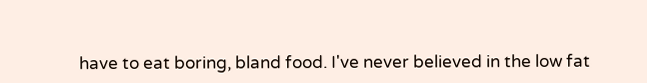have to eat boring, bland food. I've never believed in the low fat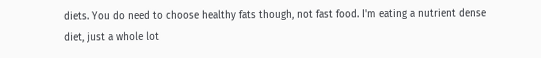diets. You do need to choose healthy fats though, not fast food. I'm eating a nutrient dense diet, just a whole lot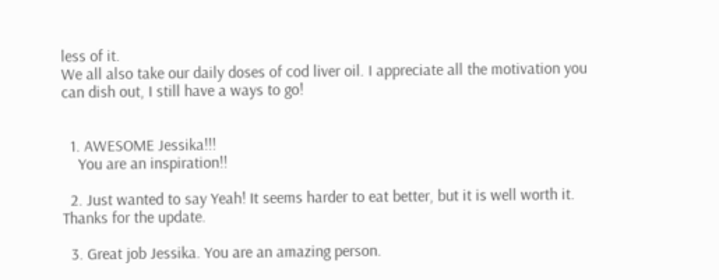less of it.
We all also take our daily doses of cod liver oil. I appreciate all the motivation you can dish out, I still have a ways to go!


  1. AWESOME Jessika!!!
    You are an inspiration!!

  2. Just wanted to say Yeah! It seems harder to eat better, but it is well worth it. Thanks for the update.

  3. Great job Jessika. You are an amazing person.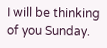I will be thinking of you Sunday.